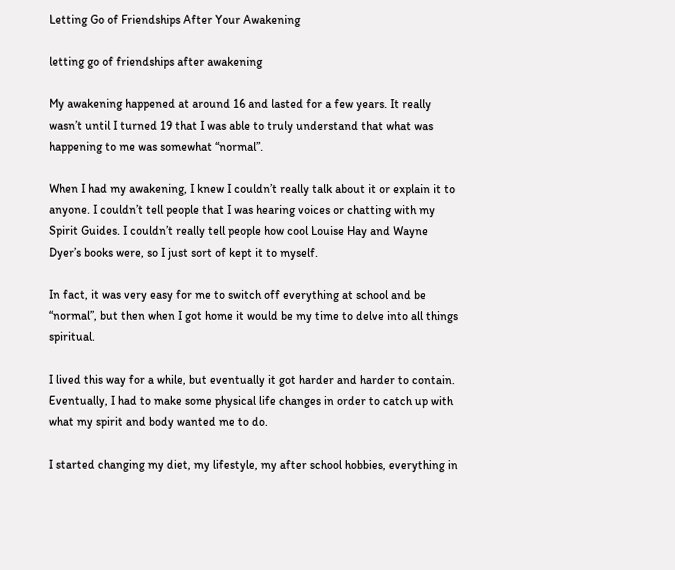Letting Go of Friendships After Your Awakening

letting go of friendships after awakening

My awakening happened at around 16 and lasted for a few years. It really wasn’t until I turned 19 that I was able to truly understand that what was happening to me was somewhat “normal”.

When I had my awakening, I knew I couldn’t really talk about it or explain it to anyone. I couldn’t tell people that I was hearing voices or chatting with my Spirit Guides. I couldn’t really tell people how cool Louise Hay and Wayne Dyer’s books were, so I just sort of kept it to myself.

In fact, it was very easy for me to switch off everything at school and be “normal”, but then when I got home it would be my time to delve into all things spiritual.

I lived this way for a while, but eventually it got harder and harder to contain. Eventually, I had to make some physical life changes in order to catch up with what my spirit and body wanted me to do.

I started changing my diet, my lifestyle, my after school hobbies, everything in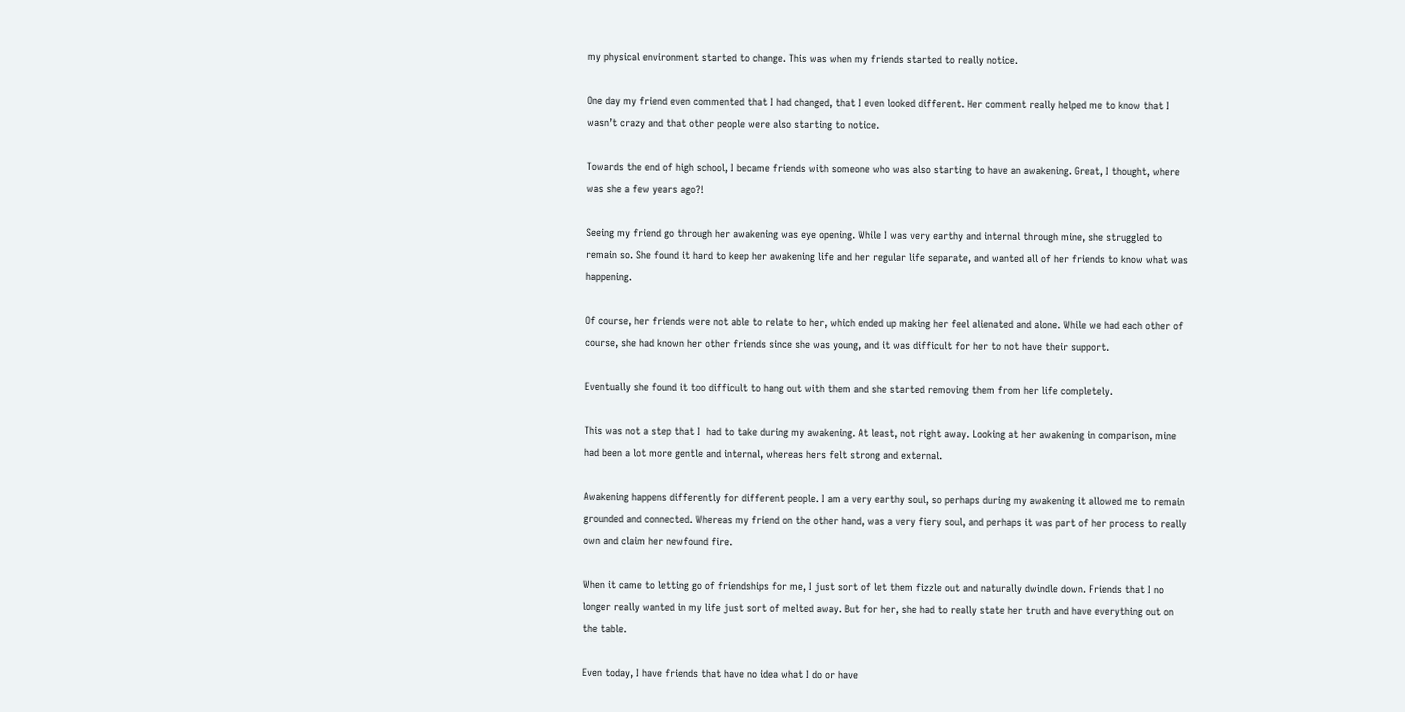my physical environment started to change. This was when my friends started to really notice.

One day my friend even commented that I had changed, that I even looked different. Her comment really helped me to know that I wasn’t crazy and that other people were also starting to notice.

Towards the end of high school, I became friends with someone who was also starting to have an awakening. Great, I thought, where was she a few years ago?!

Seeing my friend go through her awakening was eye opening. While I was very earthy and internal through mine, she struggled to remain so. She found it hard to keep her awakening life and her regular life separate, and wanted all of her friends to know what was happening.

Of course, her friends were not able to relate to her, which ended up making her feel alienated and alone. While we had each other of course, she had known her other friends since she was young, and it was difficult for her to not have their support.

Eventually she found it too difficult to hang out with them and she started removing them from her life completely.

This was not a step that I  had to take during my awakening. At least, not right away. Looking at her awakening in comparison, mine had been a lot more gentle and internal, whereas hers felt strong and external.

Awakening happens differently for different people. I am a very earthy soul, so perhaps during my awakening it allowed me to remain grounded and connected. Whereas my friend on the other hand, was a very fiery soul, and perhaps it was part of her process to really own and claim her newfound fire.

When it came to letting go of friendships for me, I just sort of let them fizzle out and naturally dwindle down. Friends that I no longer really wanted in my life just sort of melted away. But for her, she had to really state her truth and have everything out on the table.

Even today, I have friends that have no idea what I do or have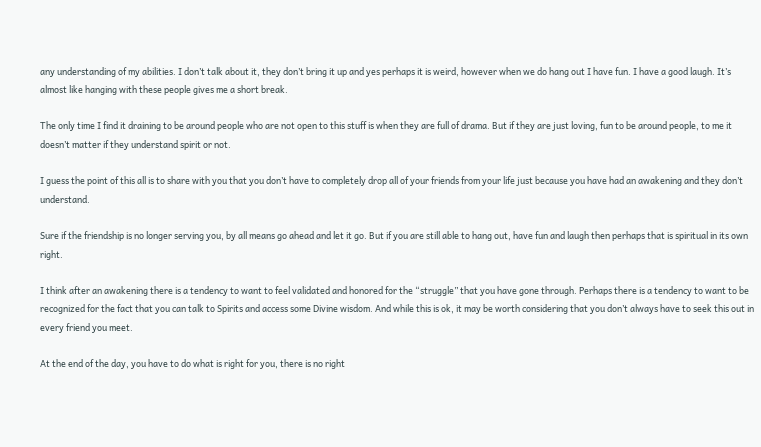any understanding of my abilities. I don’t talk about it, they don’t bring it up and yes perhaps it is weird, however when we do hang out I have fun. I have a good laugh. It’s almost like hanging with these people gives me a short break.

The only time I find it draining to be around people who are not open to this stuff is when they are full of drama. But if they are just loving, fun to be around people, to me it doesn’t matter if they understand spirit or not.

I guess the point of this all is to share with you that you don’t have to completely drop all of your friends from your life just because you have had an awakening and they don’t understand.

Sure if the friendship is no longer serving you, by all means go ahead and let it go. But if you are still able to hang out, have fun and laugh then perhaps that is spiritual in its own right.

I think after an awakening there is a tendency to want to feel validated and honored for the “struggle” that you have gone through. Perhaps there is a tendency to want to be recognized for the fact that you can talk to Spirits and access some Divine wisdom. And while this is ok, it may be worth considering that you don’t always have to seek this out in every friend you meet.

At the end of the day, you have to do what is right for you, there is no right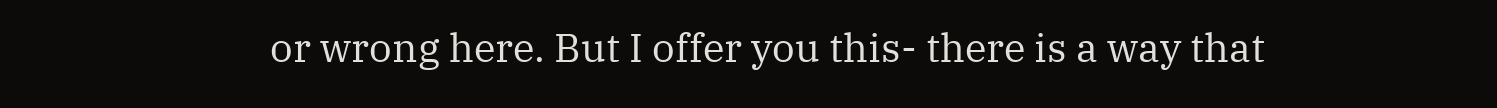or wrong here. But I offer you this- there is a way that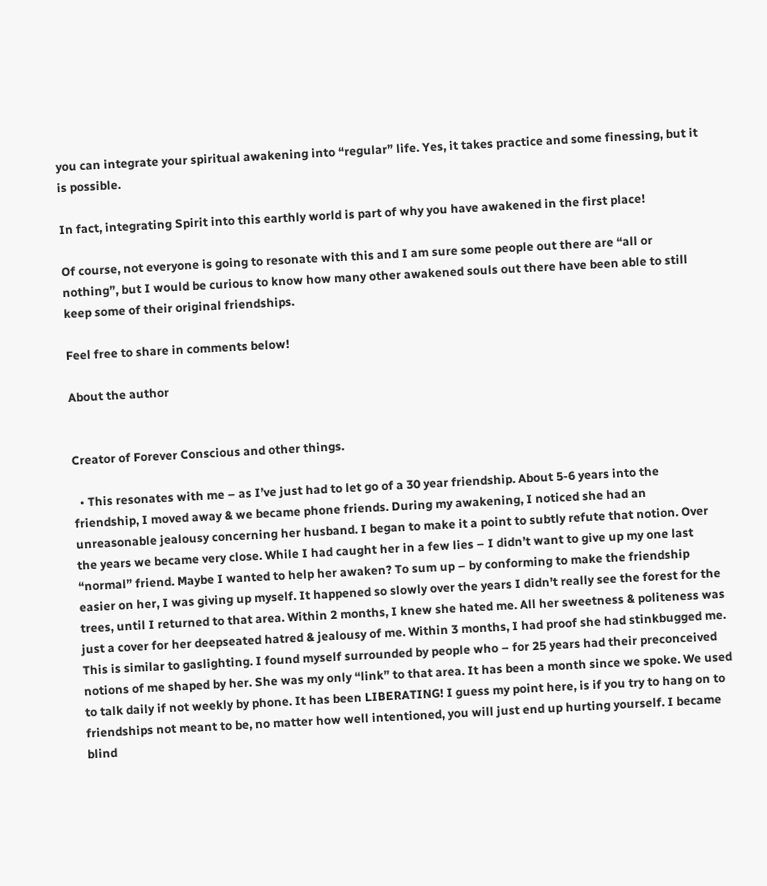you can integrate your spiritual awakening into “regular” life. Yes, it takes practice and some finessing, but it is possible.

In fact, integrating Spirit into this earthly world is part of why you have awakened in the first place!

Of course, not everyone is going to resonate with this and I am sure some people out there are “all or nothing”, but I would be curious to know how many other awakened souls out there have been able to still keep some of their original friendships.

Feel free to share in comments below!

About the author


Creator of Forever Conscious and other things.

  • This resonates with me – as I’ve just had to let go of a 30 year friendship. About 5-6 years into the friendship, I moved away & we became phone friends. During my awakening, I noticed she had an unreasonable jealousy concerning her husband. I began to make it a point to subtly refute that notion. Over the years we became very close. While I had caught her in a few lies – I didn’t want to give up my one last “normal” friend. Maybe I wanted to help her awaken? To sum up – by conforming to make the friendship easier on her, I was giving up myself. It happened so slowly over the years I didn’t really see the forest for the trees, until I returned to that area. Within 2 months, I knew she hated me. All her sweetness & politeness was just a cover for her deepseated hatred & jealousy of me. Within 3 months, I had proof she had stinkbugged me. This is similar to gaslighting. I found myself surrounded by people who – for 25 years had their preconceived notions of me shaped by her. She was my only “link” to that area. It has been a month since we spoke. We used to talk daily if not weekly by phone. It has been LIBERATING! I guess my point here, is if you try to hang on to friendships not meant to be, no matter how well intentioned, you will just end up hurting yourself. I became blind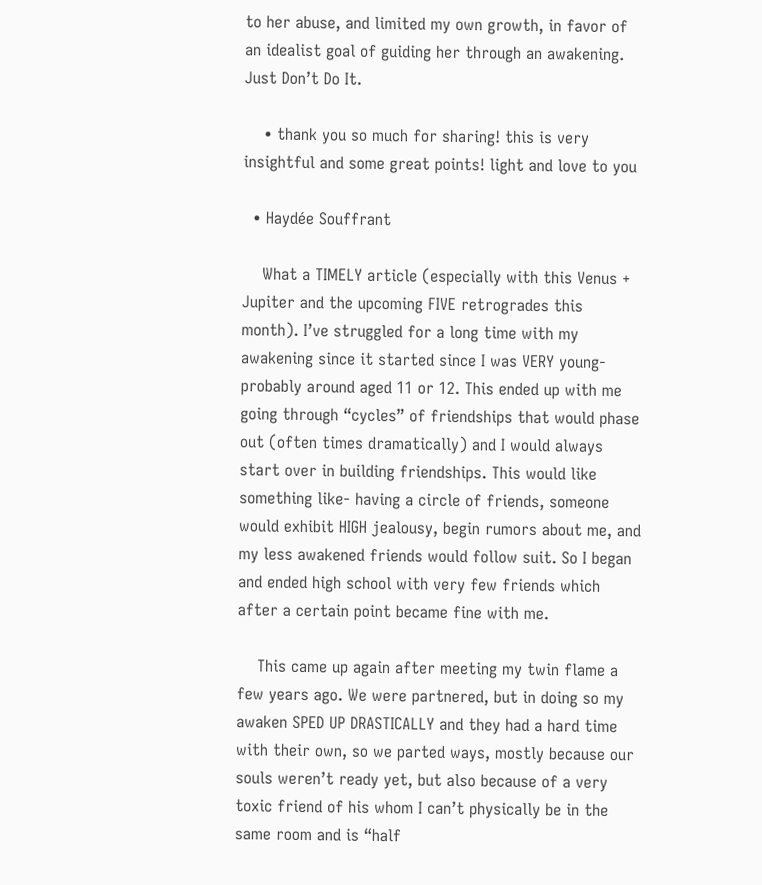to her abuse, and limited my own growth, in favor of an idealist goal of guiding her through an awakening. Just Don’t Do It.

    • thank you so much for sharing! this is very insightful and some great points! light and love to you

  • Haydée Souffrant

    What a TIMELY article (especially with this Venus + Jupiter and the upcoming FIVE retrogrades this month). I’ve struggled for a long time with my awakening since it started since I was VERY young- probably around aged 11 or 12. This ended up with me going through “cycles” of friendships that would phase out (often times dramatically) and I would always start over in building friendships. This would like something like- having a circle of friends, someone would exhibit HIGH jealousy, begin rumors about me, and my less awakened friends would follow suit. So I began and ended high school with very few friends which after a certain point became fine with me.

    This came up again after meeting my twin flame a few years ago. We were partnered, but in doing so my awaken SPED UP DRASTICALLY and they had a hard time with their own, so we parted ways, mostly because our souls weren’t ready yet, but also because of a very toxic friend of his whom I can’t physically be in the same room and is “half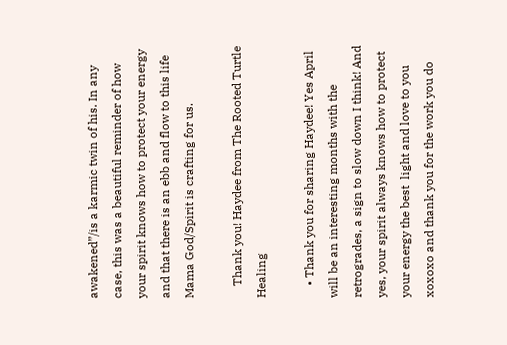awakened”/is a karmic twin of his. In any case, this was a beautiful reminder of how your spirit knows how to protect your energy and that there is an ebb and flow to this life Mama God/Spirit is crafting for us.

    Thank you! Haydee from The Rooted Turtle Healing

    • Thank you for sharing Haydee! Yes April will be an interesting months with the retrogrades, a sign to slow down I think! And yes, your spirit always knows how to protect your energy the best  light and love to you xoxoxo and thank you for the work you do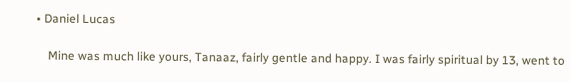• Daniel Lucas

    Mine was much like yours, Tanaaz, fairly gentle and happy. I was fairly spiritual by 13, went to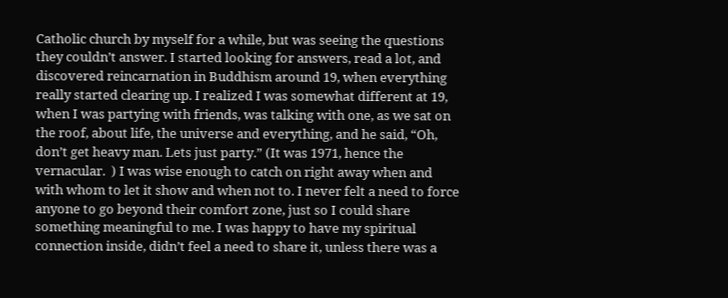Catholic church by myself for a while, but was seeing the questions they couldn’t answer. I started looking for answers, read a lot, and discovered reincarnation in Buddhism around 19, when everything really started clearing up. I realized I was somewhat different at 19, when I was partying with friends, was talking with one, as we sat on the roof, about life, the universe and everything, and he said, “Oh, don’t get heavy man. Lets just party.” (It was 1971, hence the vernacular.  ) I was wise enough to catch on right away when and with whom to let it show and when not to. I never felt a need to force anyone to go beyond their comfort zone, just so I could share something meaningful to me. I was happy to have my spiritual connection inside, didn’t feel a need to share it, unless there was a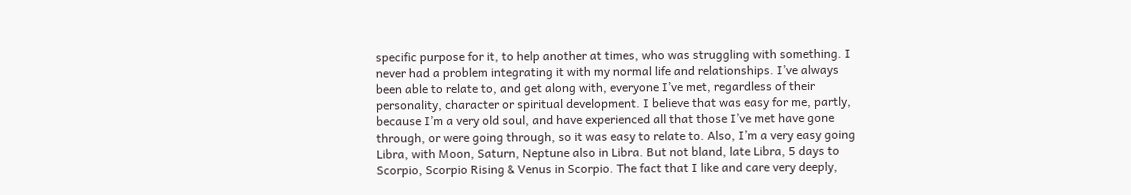specific purpose for it, to help another at times, who was struggling with something. I never had a problem integrating it with my normal life and relationships. I’ve always been able to relate to, and get along with, everyone I’ve met, regardless of their personality, character or spiritual development. I believe that was easy for me, partly, because I’m a very old soul, and have experienced all that those I’ve met have gone through, or were going through, so it was easy to relate to. Also, I’m a very easy going Libra, with Moon, Saturn, Neptune also in Libra. But not bland, late Libra, 5 days to Scorpio, Scorpio Rising & Venus in Scorpio. The fact that I like and care very deeply,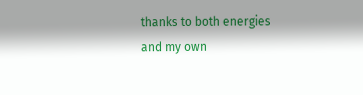thanks to both energies and my own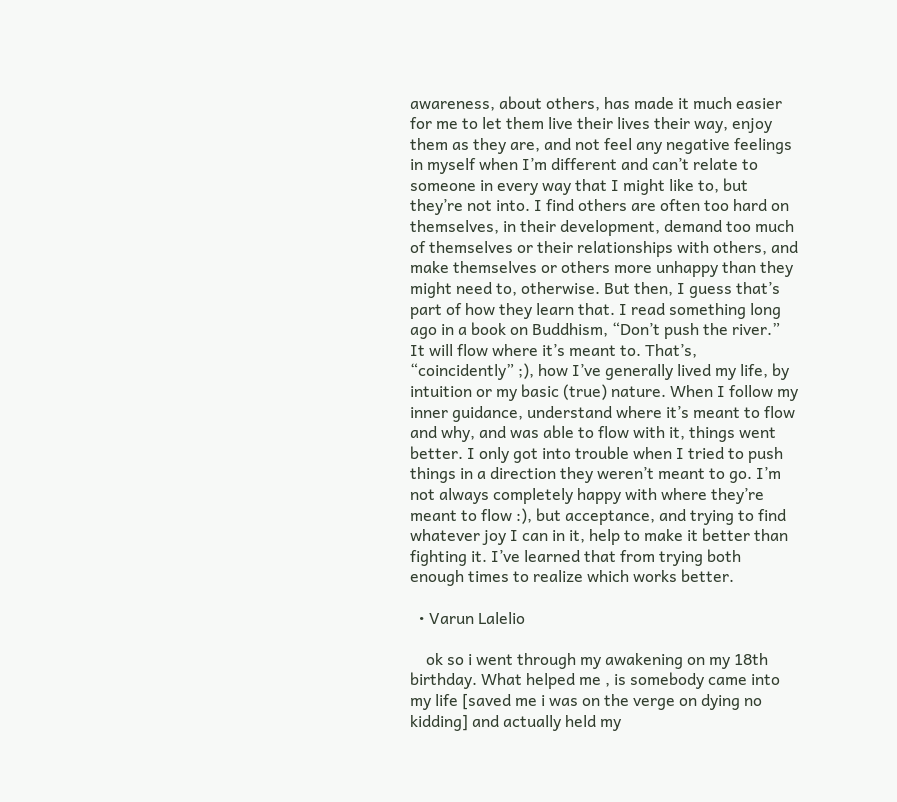awareness, about others, has made it much easier for me to let them live their lives their way, enjoy them as they are, and not feel any negative feelings in myself when I’m different and can’t relate to someone in every way that I might like to, but they’re not into. I find others are often too hard on themselves, in their development, demand too much of themselves or their relationships with others, and make themselves or others more unhappy than they might need to, otherwise. But then, I guess that’s part of how they learn that. I read something long ago in a book on Buddhism, “Don’t push the river.” It will flow where it’s meant to. That’s, “coincidently” ;), how I’ve generally lived my life, by intuition or my basic (true) nature. When I follow my inner guidance, understand where it’s meant to flow and why, and was able to flow with it, things went better. I only got into trouble when I tried to push things in a direction they weren’t meant to go. I’m not always completely happy with where they’re meant to flow :), but acceptance, and trying to find whatever joy I can in it, help to make it better than fighting it. I’ve learned that from trying both enough times to realize which works better.

  • Varun Lalelio

    ok so i went through my awakening on my 18th birthday. What helped me , is somebody came into my life [saved me i was on the verge on dying no kidding] and actually held my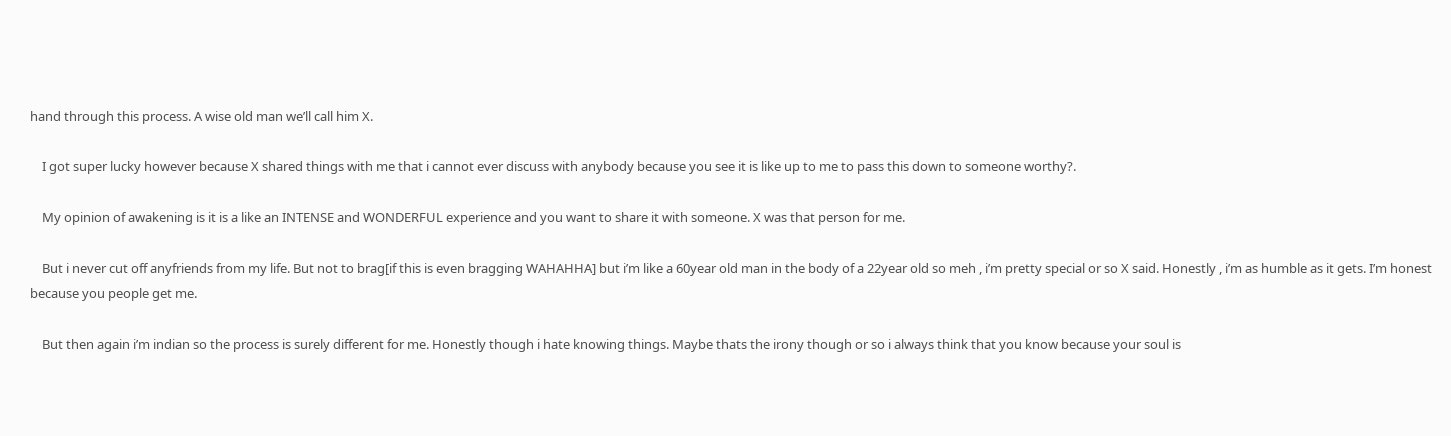hand through this process. A wise old man we’ll call him X.

    I got super lucky however because X shared things with me that i cannot ever discuss with anybody because you see it is like up to me to pass this down to someone worthy?.

    My opinion of awakening is it is a like an INTENSE and WONDERFUL experience and you want to share it with someone. X was that person for me.

    But i never cut off anyfriends from my life. But not to brag[if this is even bragging WAHAHHA] but i’m like a 60year old man in the body of a 22year old so meh , i’m pretty special or so X said. Honestly , i’m as humble as it gets. I’m honest because you people get me.

    But then again i’m indian so the process is surely different for me. Honestly though i hate knowing things. Maybe thats the irony though or so i always think that you know because your soul is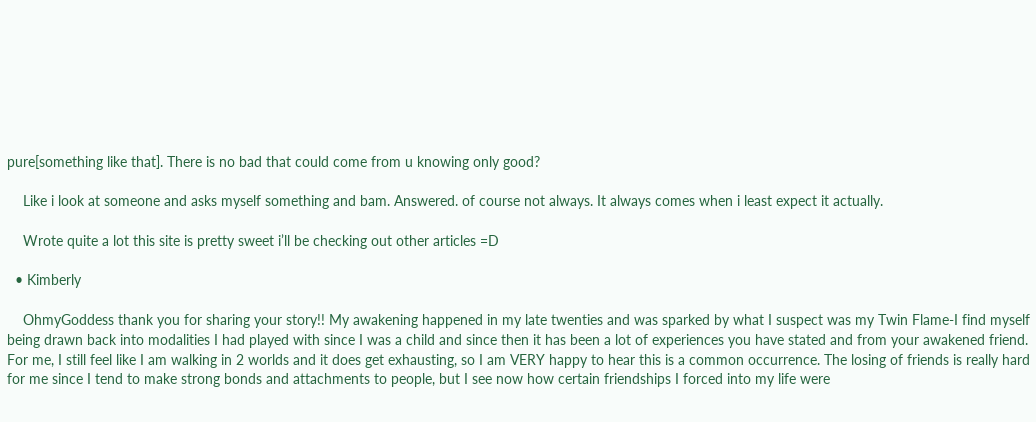pure[something like that]. There is no bad that could come from u knowing only good?

    Like i look at someone and asks myself something and bam. Answered. of course not always. It always comes when i least expect it actually.

    Wrote quite a lot this site is pretty sweet i’ll be checking out other articles =D

  • Kimberly

    OhmyGoddess thank you for sharing your story!! My awakening happened in my late twenties and was sparked by what I suspect was my Twin Flame-I find myself being drawn back into modalities I had played with since I was a child and since then it has been a lot of experiences you have stated and from your awakened friend. For me, I still feel like I am walking in 2 worlds and it does get exhausting, so I am VERY happy to hear this is a common occurrence. The losing of friends is really hard for me since I tend to make strong bonds and attachments to people, but I see now how certain friendships I forced into my life were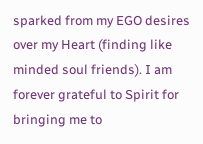sparked from my EGO desires over my Heart (finding like minded soul friends). I am forever grateful to Spirit for bringing me to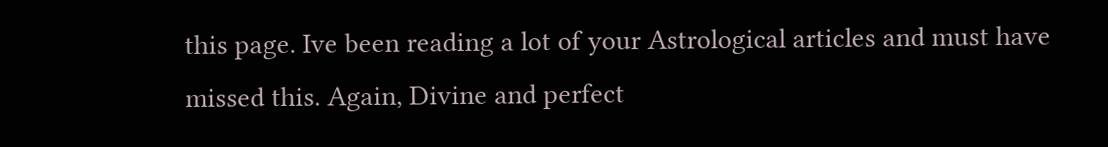this page. Ive been reading a lot of your Astrological articles and must have missed this. Again, Divine and perfect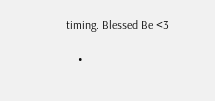timing. Blessed Be <3

    •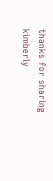thanks for sharing kimberly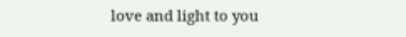love and light to you